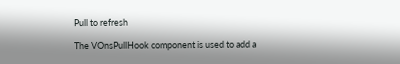Pull to refresh

The VOnsPullHook component is used to add a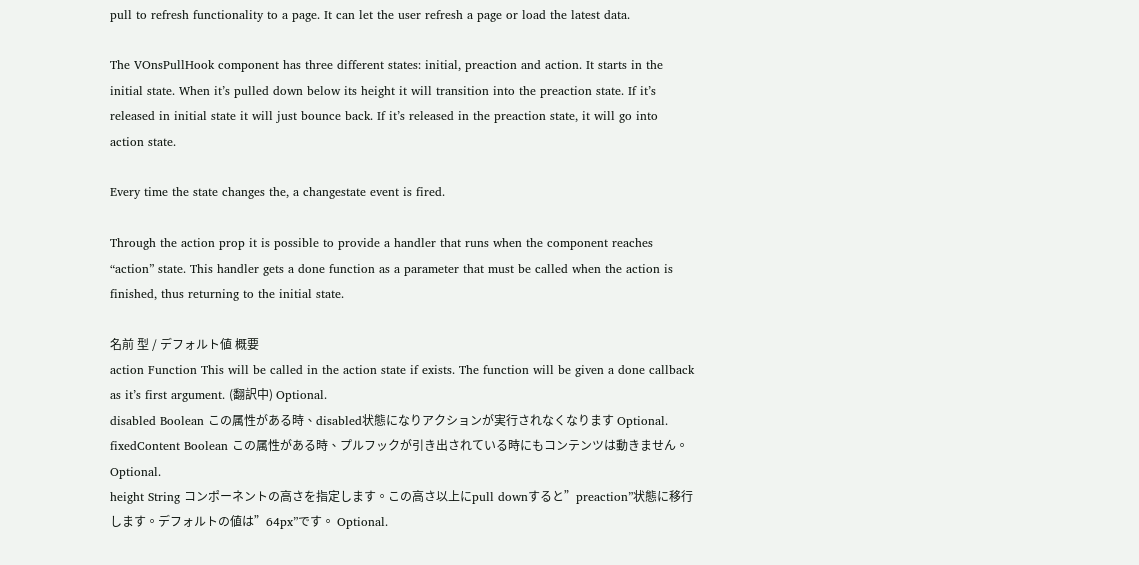pull to refresh functionality to a page. It can let the user refresh a page or load the latest data.

The VOnsPullHook component has three different states: initial, preaction and action. It starts in the initial state. When it’s pulled down below its height it will transition into the preaction state. If it’s released in initial state it will just bounce back. If it’s released in the preaction state, it will go into action state.

Every time the state changes the, a changestate event is fired.

Through the action prop it is possible to provide a handler that runs when the component reaches “action” state. This handler gets a done function as a parameter that must be called when the action is finished, thus returning to the initial state.

名前 型 / デフォルト値 概要
action Function This will be called in the action state if exists. The function will be given a done callback as it’s first argument. (翻訳中) Optional.
disabled Boolean この属性がある時、disabled状態になりアクションが実行されなくなります Optional.
fixedContent Boolean この属性がある時、プルフックが引き出されている時にもコンテンツは動きません。 Optional.
height String コンポーネントの高さを指定します。この高さ以上にpull downすると”preaction”状態に移行します。デフォルトの値は”64px”です。 Optional.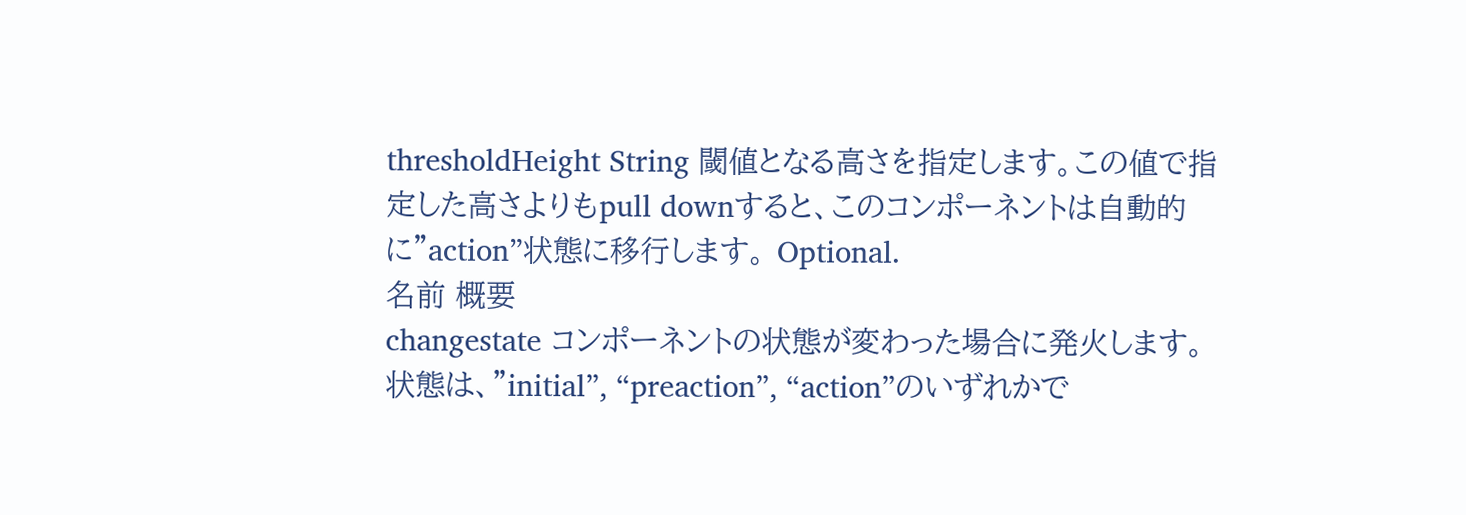thresholdHeight String 閾値となる高さを指定します。この値で指定した高さよりもpull downすると、このコンポーネントは自動的に”action”状態に移行します。 Optional.
名前 概要
changestate コンポーネントの状態が変わった場合に発火します。状態は、”initial”, “preaction”, “action”のいずれかで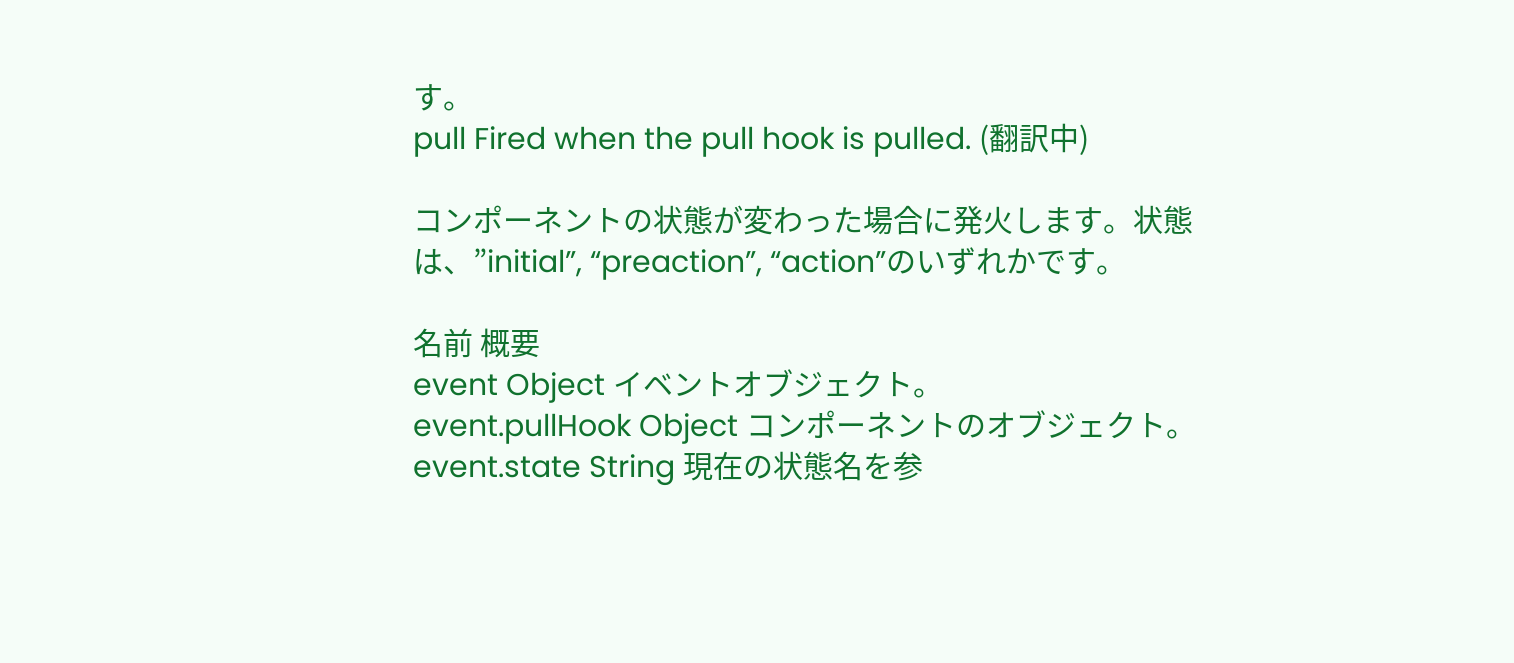す。
pull Fired when the pull hook is pulled. (翻訳中)

コンポーネントの状態が変わった場合に発火します。状態は、”initial”, “preaction”, “action”のいずれかです。

名前 概要
event Object イベントオブジェクト。
event.pullHook Object コンポーネントのオブジェクト。
event.state String 現在の状態名を参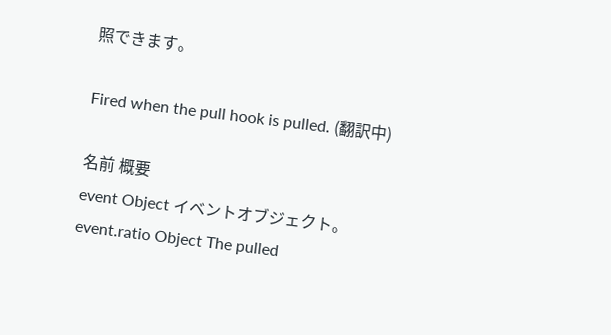照できます。

Fired when the pull hook is pulled. (翻訳中)

名前 概要
event Object イベントオブジェクト。
event.ratio Object The pulled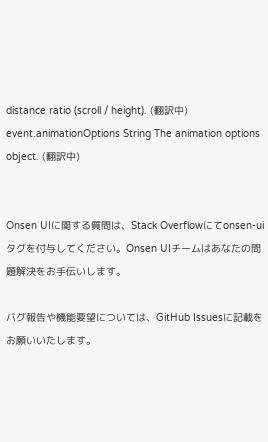distance ratio (scroll / height). (翻訳中)
event.animationOptions String The animation options object. (翻訳中)


Onsen UIに関する質問は、Stack Overflowにてonsen-uiタグを付与してください。Onsen UIチームはあなたの問題解決をお手伝いします。

バグ報告や機能要望については、GitHub Issuesに記載をお願いいたします。